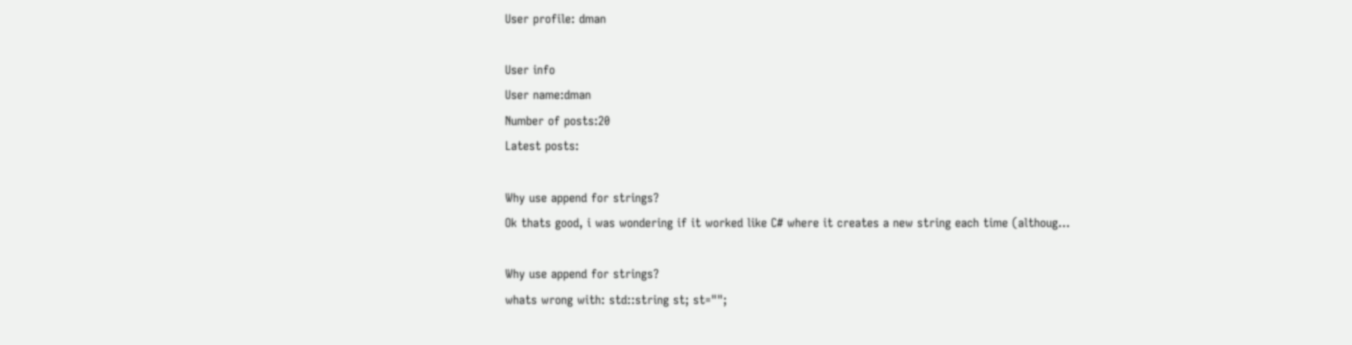User profile: dman

User info
User name:dman
Number of posts:20
Latest posts:

Why use append for strings?
Ok thats good, i was wondering if it worked like C# where it creates a new string each time (althoug...

Why use append for strings?
whats wrong with: std::string st; st="";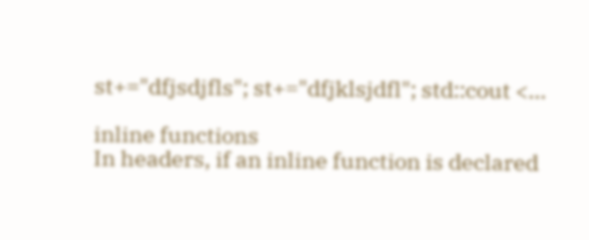st+="dfjsdjfls"; st+="dfjklsjdfl"; std::cout <...

inline functions
In headers, if an inline function is declared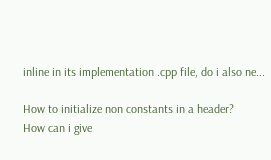inline in its implementation .cpp file, do i also ne...

How to initialize non constants in a header?
How can i give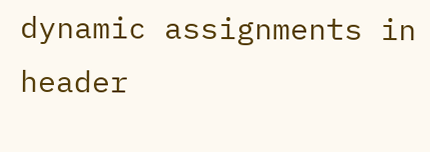dynamic assignments in header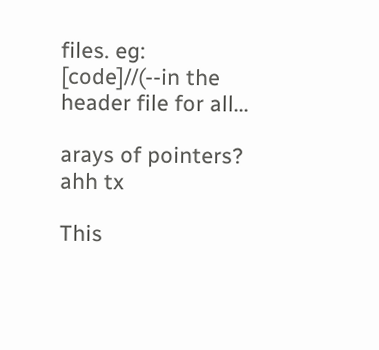files. eg: [code]//(--in the header file for all...

arays of pointers?
ahh tx

This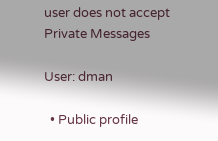user does not accept Private Messages

User: dman

  • Public profile